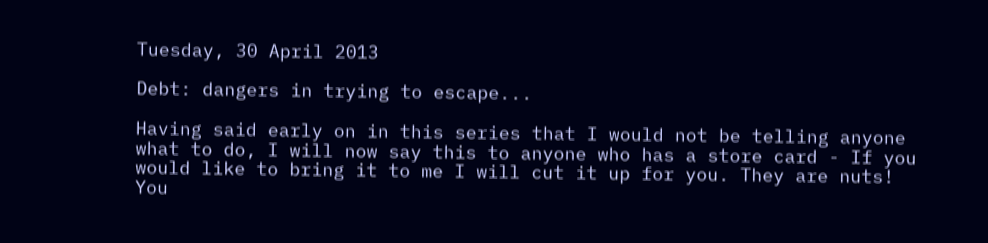Tuesday, 30 April 2013

Debt: dangers in trying to escape...

Having said early on in this series that I would not be telling anyone what to do, I will now say this to anyone who has a store card - If you would like to bring it to me I will cut it up for you. They are nuts! You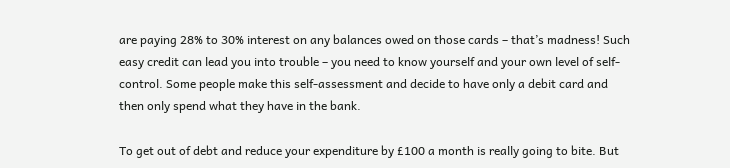are paying 28% to 30% interest on any balances owed on those cards – that’s madness! Such easy credit can lead you into trouble – you need to know yourself and your own level of self-control. Some people make this self-assessment and decide to have only a debit card and then only spend what they have in the bank.

To get out of debt and reduce your expenditure by £100 a month is really going to bite. But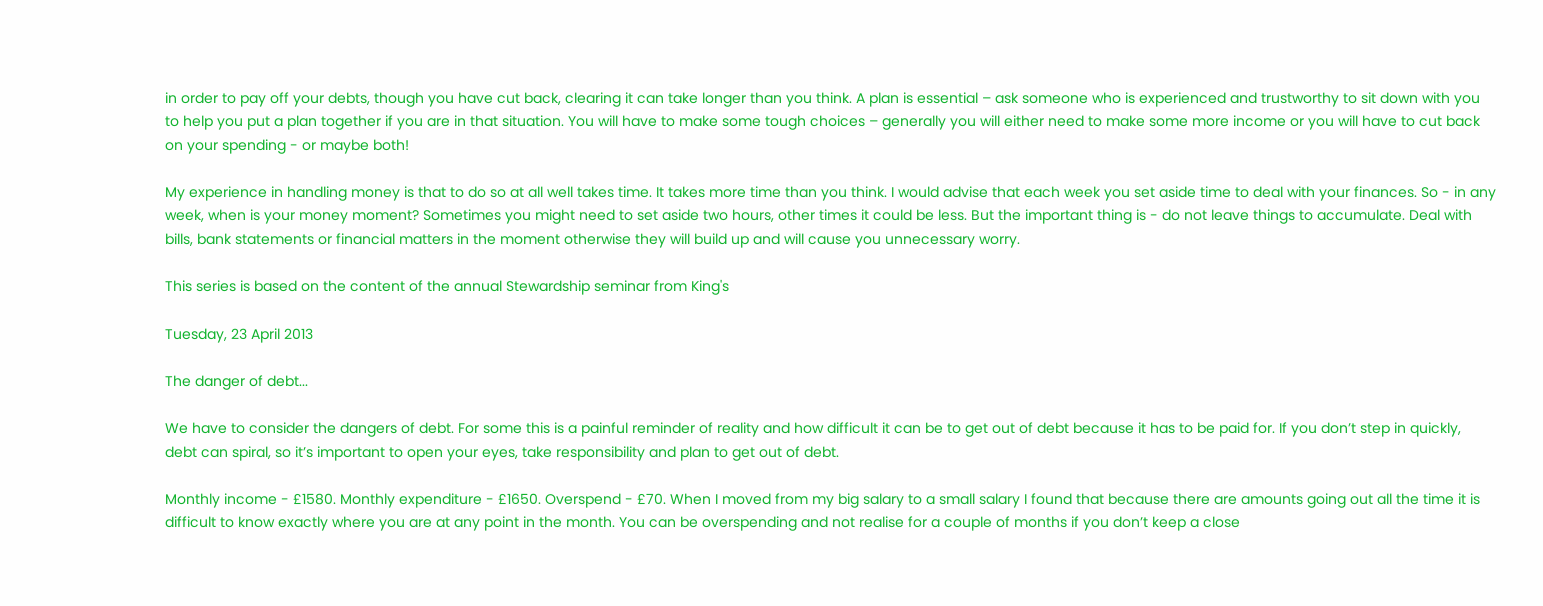in order to pay off your debts, though you have cut back, clearing it can take longer than you think. A plan is essential – ask someone who is experienced and trustworthy to sit down with you to help you put a plan together if you are in that situation. You will have to make some tough choices – generally you will either need to make some more income or you will have to cut back on your spending - or maybe both!

My experience in handling money is that to do so at all well takes time. It takes more time than you think. I would advise that each week you set aside time to deal with your finances. So - in any week, when is your money moment? Sometimes you might need to set aside two hours, other times it could be less. But the important thing is - do not leave things to accumulate. Deal with bills, bank statements or financial matters in the moment otherwise they will build up and will cause you unnecessary worry.

This series is based on the content of the annual Stewardship seminar from King's

Tuesday, 23 April 2013

The danger of debt...

We have to consider the dangers of debt. For some this is a painful reminder of reality and how difficult it can be to get out of debt because it has to be paid for. If you don’t step in quickly, debt can spiral, so it’s important to open your eyes, take responsibility and plan to get out of debt.

Monthly income - £1580. Monthly expenditure - £1650. Overspend - £70. When I moved from my big salary to a small salary I found that because there are amounts going out all the time it is difficult to know exactly where you are at any point in the month. You can be overspending and not realise for a couple of months if you don’t keep a close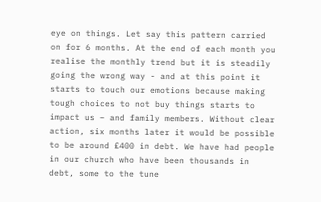eye on things. Let say this pattern carried on for 6 months. At the end of each month you realise the monthly trend but it is steadily going the wrong way - and at this point it starts to touch our emotions because making tough choices to not buy things starts to impact us – and family members. Without clear action, six months later it would be possible to be around £400 in debt. We have had people in our church who have been thousands in debt, some to the tune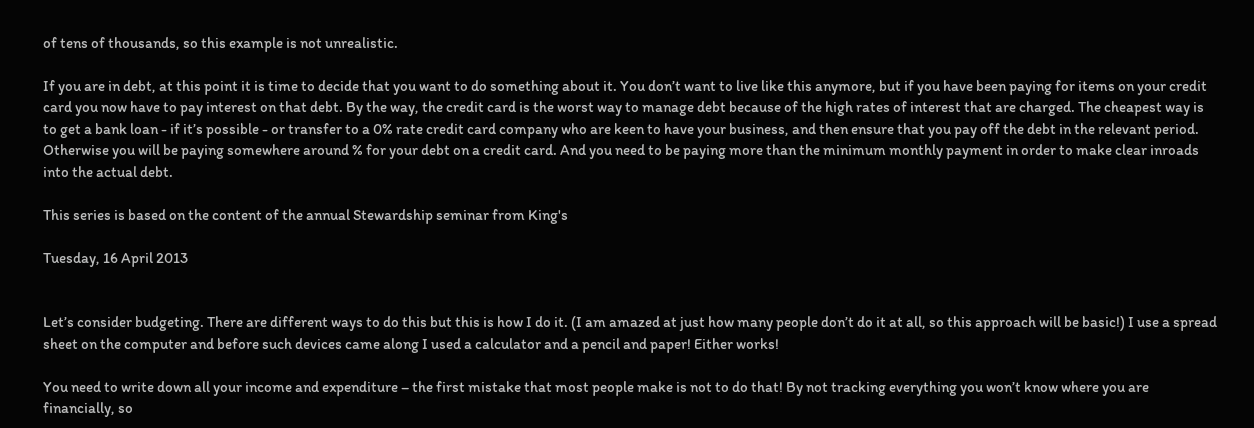of tens of thousands, so this example is not unrealistic.

If you are in debt, at this point it is time to decide that you want to do something about it. You don’t want to live like this anymore, but if you have been paying for items on your credit card you now have to pay interest on that debt. By the way, the credit card is the worst way to manage debt because of the high rates of interest that are charged. The cheapest way is to get a bank loan - if it’s possible - or transfer to a 0% rate credit card company who are keen to have your business, and then ensure that you pay off the debt in the relevant period. Otherwise you will be paying somewhere around % for your debt on a credit card. And you need to be paying more than the minimum monthly payment in order to make clear inroads into the actual debt.

This series is based on the content of the annual Stewardship seminar from King's

Tuesday, 16 April 2013


Let’s consider budgeting. There are different ways to do this but this is how I do it. (I am amazed at just how many people don’t do it at all, so this approach will be basic!) I use a spread sheet on the computer and before such devices came along I used a calculator and a pencil and paper! Either works!

You need to write down all your income and expenditure – the first mistake that most people make is not to do that! By not tracking everything you won’t know where you are financially, so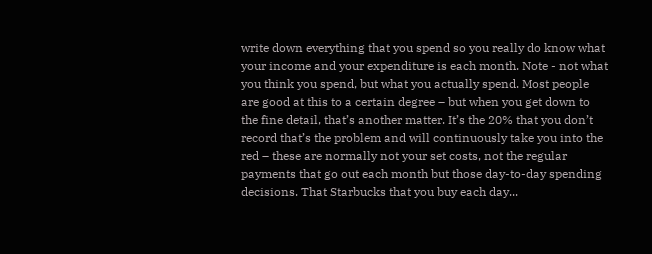write down everything that you spend so you really do know what your income and your expenditure is each month. Note - not what you think you spend, but what you actually spend. Most people are good at this to a certain degree – but when you get down to the fine detail, that’s another matter. It’s the 20% that you don’t record that’s the problem and will continuously take you into the red – these are normally not your set costs, not the regular payments that go out each month but those day-to-day spending decisions. That Starbucks that you buy each day...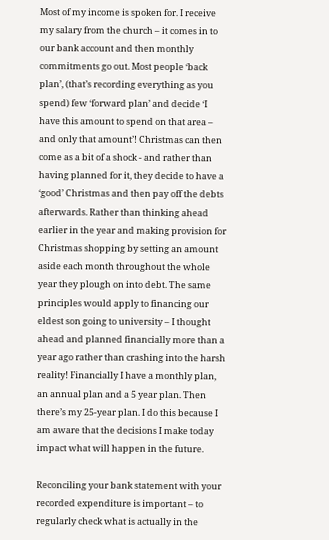Most of my income is spoken for. I receive my salary from the church – it comes in to our bank account and then monthly commitments go out. Most people ‘back plan’, (that’s recording everything as you spend) few ‘forward plan’ and decide ‘I have this amount to spend on that area – and only that amount’! Christmas can then come as a bit of a shock - and rather than having planned for it, they decide to have a ‘good’ Christmas and then pay off the debts afterwards. Rather than thinking ahead earlier in the year and making provision for Christmas shopping by setting an amount aside each month throughout the whole year they plough on into debt. The same principles would apply to financing our eldest son going to university – I thought ahead and planned financially more than a year ago rather than crashing into the harsh reality! Financially I have a monthly plan, an annual plan and a 5 year plan. Then there’s my 25-year plan. I do this because I am aware that the decisions I make today impact what will happen in the future.

Reconciling your bank statement with your recorded expenditure is important – to regularly check what is actually in the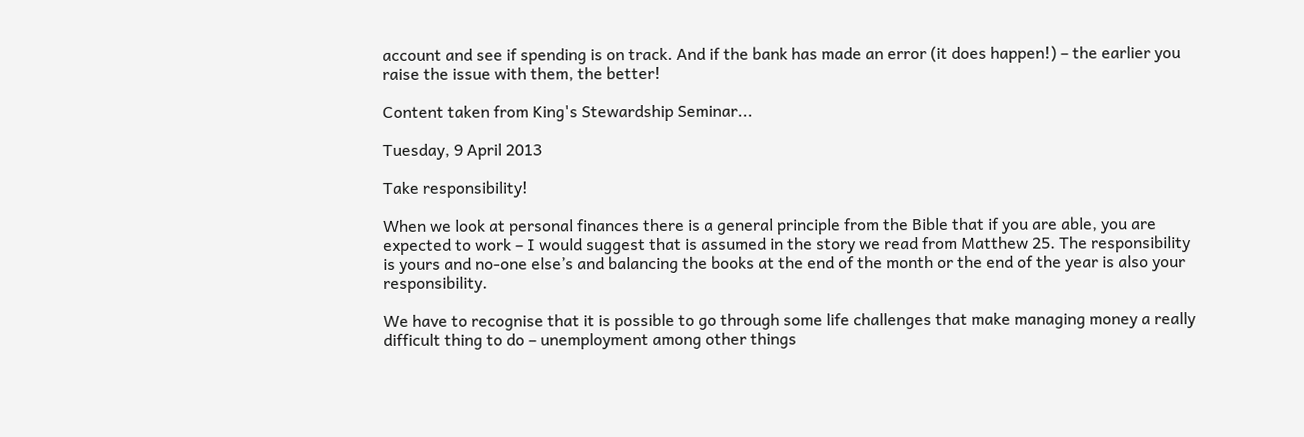account and see if spending is on track. And if the bank has made an error (it does happen!) – the earlier you raise the issue with them, the better!

Content taken from King's Stewardship Seminar...

Tuesday, 9 April 2013

Take responsibility!

When we look at personal finances there is a general principle from the Bible that if you are able, you are expected to work – I would suggest that is assumed in the story we read from Matthew 25. The responsibility is yours and no-one else’s and balancing the books at the end of the month or the end of the year is also your responsibility.

We have to recognise that it is possible to go through some life challenges that make managing money a really difficult thing to do – unemployment among other things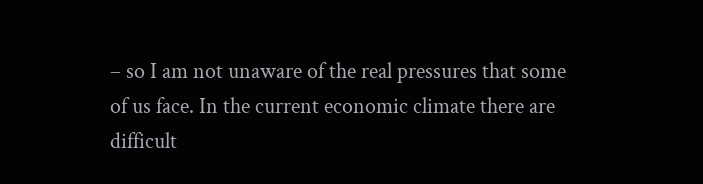– so I am not unaware of the real pressures that some of us face. In the current economic climate there are difficult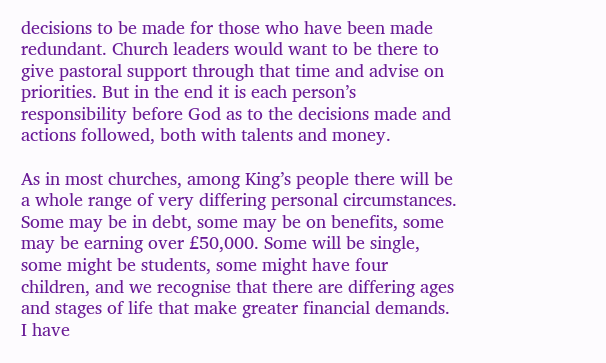decisions to be made for those who have been made redundant. Church leaders would want to be there to give pastoral support through that time and advise on priorities. But in the end it is each person’s responsibility before God as to the decisions made and actions followed, both with talents and money.

As in most churches, among King’s people there will be a whole range of very differing personal circumstances. Some may be in debt, some may be on benefits, some may be earning over £50,000. Some will be single, some might be students, some might have four children, and we recognise that there are differing ages and stages of life that make greater financial demands. I have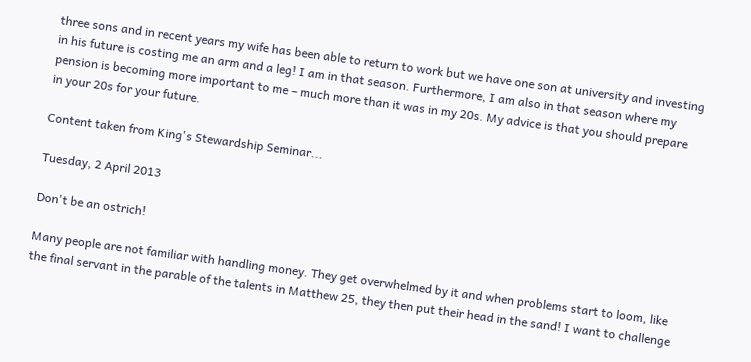three sons and in recent years my wife has been able to return to work but we have one son at university and investing in his future is costing me an arm and a leg! I am in that season. Furthermore, I am also in that season where my pension is becoming more important to me – much more than it was in my 20s. My advice is that you should prepare in your 20s for your future.

Content taken from King's Stewardship Seminar...

Tuesday, 2 April 2013

Don't be an ostrich!

Many people are not familiar with handling money. They get overwhelmed by it and when problems start to loom, like the final servant in the parable of the talents in Matthew 25, they then put their head in the sand! I want to challenge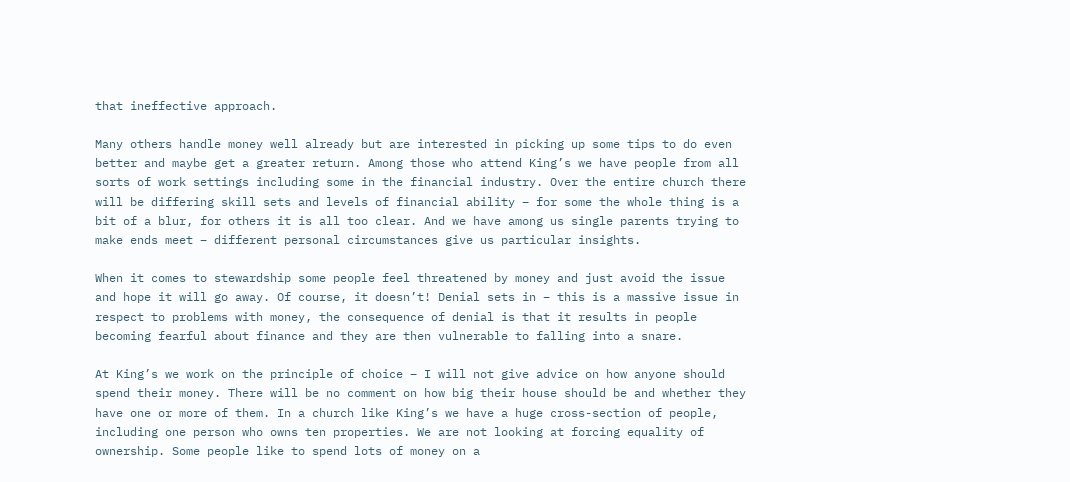that ineffective approach.

Many others handle money well already but are interested in picking up some tips to do even better and maybe get a greater return. Among those who attend King’s we have people from all sorts of work settings including some in the financial industry. Over the entire church there will be differing skill sets and levels of financial ability – for some the whole thing is a bit of a blur, for others it is all too clear. And we have among us single parents trying to make ends meet – different personal circumstances give us particular insights.

When it comes to stewardship some people feel threatened by money and just avoid the issue and hope it will go away. Of course, it doesn’t! Denial sets in – this is a massive issue in respect to problems with money, the consequence of denial is that it results in people becoming fearful about finance and they are then vulnerable to falling into a snare.

At King’s we work on the principle of choice – I will not give advice on how anyone should spend their money. There will be no comment on how big their house should be and whether they have one or more of them. In a church like King’s we have a huge cross-section of people, including one person who owns ten properties. We are not looking at forcing equality of ownership. Some people like to spend lots of money on a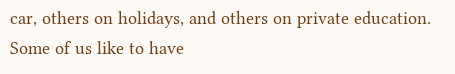car, others on holidays, and others on private education. Some of us like to have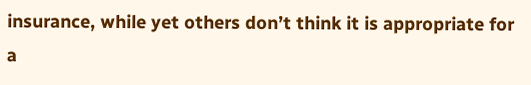insurance, while yet others don’t think it is appropriate for a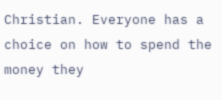Christian. Everyone has a choice on how to spend the money they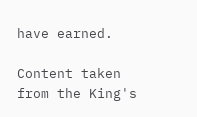have earned.

Content taken from the King's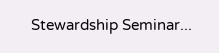Stewardship Seminar...